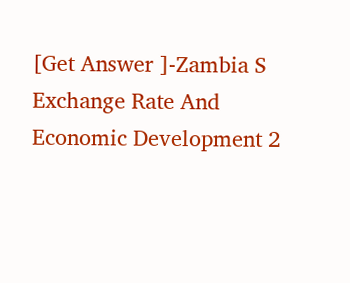[Get Answer ]-Zambia S Exchange Rate And Economic Development 2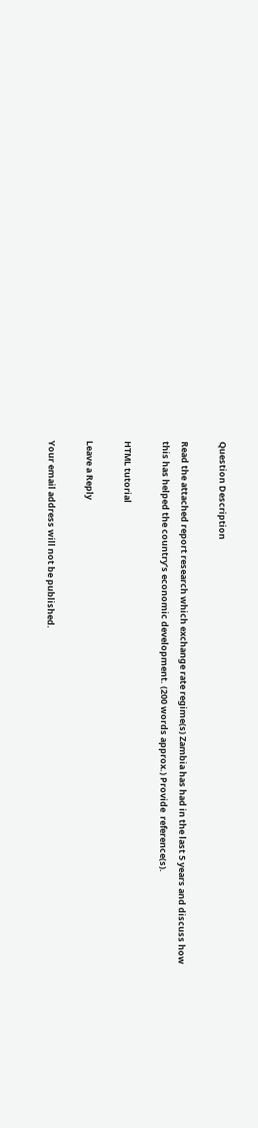Question Description

Read the attached report research which exchange rate regime(s) Zambia has had in the last 5 years and discuss how this has helped the country’s economic development. (200 words approx.) Provide  reference(s).

HTML tutorial

Leave a Reply

Your email address will not be published.